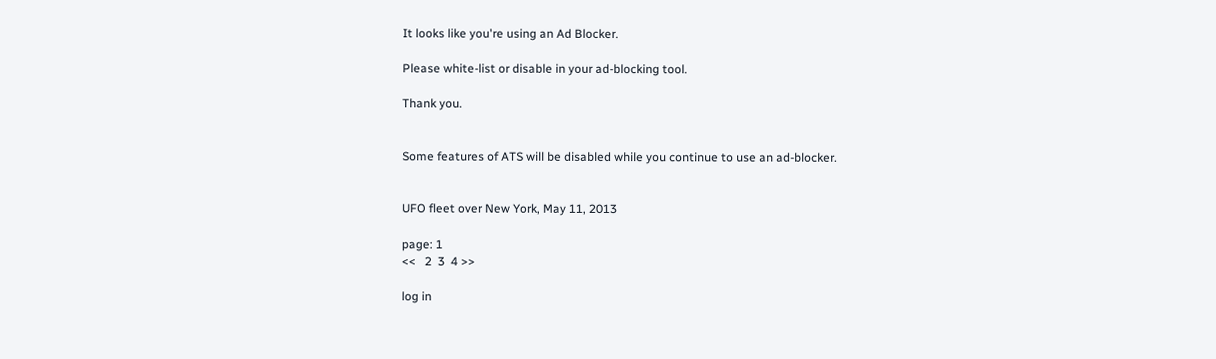It looks like you're using an Ad Blocker.

Please white-list or disable in your ad-blocking tool.

Thank you.


Some features of ATS will be disabled while you continue to use an ad-blocker.


UFO fleet over New York, May 11, 2013

page: 1
<<   2  3  4 >>

log in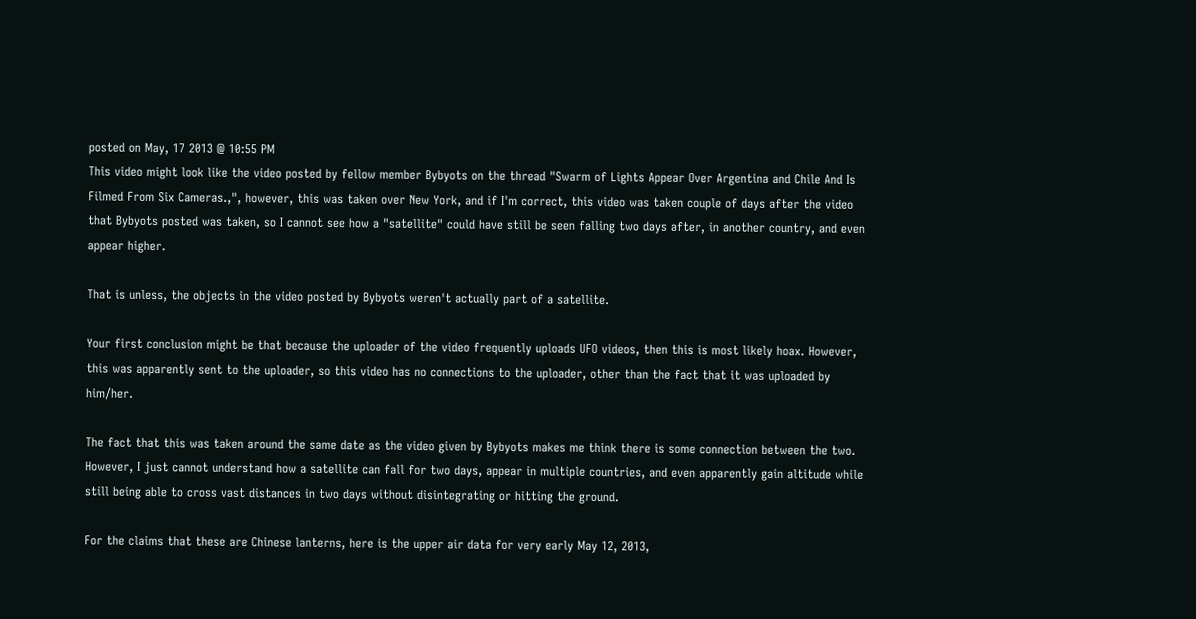posted on May, 17 2013 @ 10:55 PM
This video might look like the video posted by fellow member Bybyots on the thread "Swarm of Lights Appear Over Argentina and Chile And Is Filmed From Six Cameras.,", however, this was taken over New York, and if I'm correct, this video was taken couple of days after the video that Bybyots posted was taken, so I cannot see how a "satellite" could have still be seen falling two days after, in another country, and even appear higher.

That is unless, the objects in the video posted by Bybyots weren't actually part of a satellite.

Your first conclusion might be that because the uploader of the video frequently uploads UFO videos, then this is most likely hoax. However, this was apparently sent to the uploader, so this video has no connections to the uploader, other than the fact that it was uploaded by him/her.

The fact that this was taken around the same date as the video given by Bybyots makes me think there is some connection between the two. However, I just cannot understand how a satellite can fall for two days, appear in multiple countries, and even apparently gain altitude while still being able to cross vast distances in two days without disintegrating or hitting the ground.

For the claims that these are Chinese lanterns, here is the upper air data for very early May 12, 2013,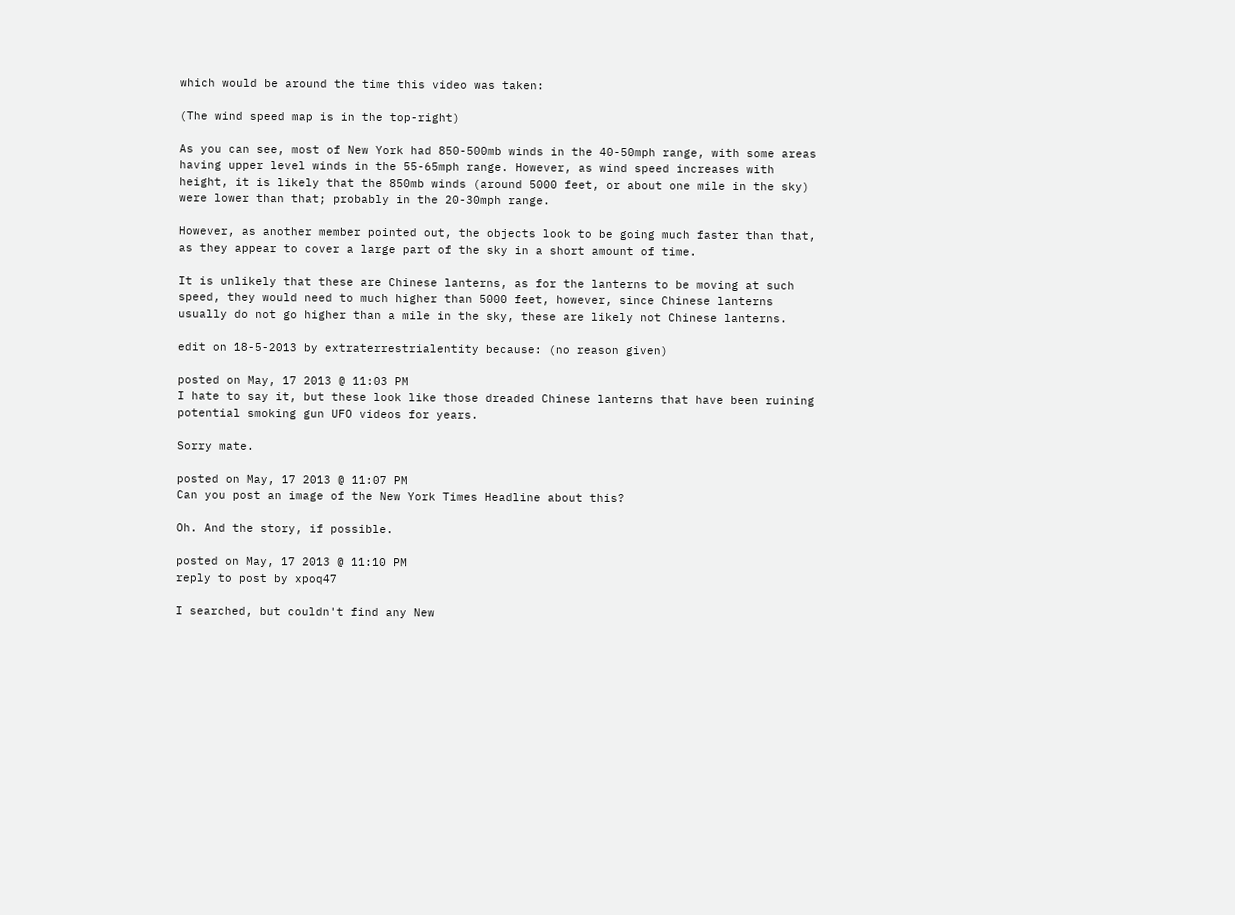which would be around the time this video was taken:

(The wind speed map is in the top-right)

As you can see, most of New York had 850-500mb winds in the 40-50mph range, with some areas having upper level winds in the 55-65mph range. However, as wind speed increases with height, it is likely that the 850mb winds (around 5000 feet, or about one mile in the sky) were lower than that; probably in the 20-30mph range.

However, as another member pointed out, the objects look to be going much faster than that, as they appear to cover a large part of the sky in a short amount of time.

It is unlikely that these are Chinese lanterns, as for the lanterns to be moving at such speed, they would need to much higher than 5000 feet, however, since Chinese lanterns usually do not go higher than a mile in the sky, these are likely not Chinese lanterns.

edit on 18-5-2013 by extraterrestrialentity because: (no reason given)

posted on May, 17 2013 @ 11:03 PM
I hate to say it, but these look like those dreaded Chinese lanterns that have been ruining potential smoking gun UFO videos for years.

Sorry mate.

posted on May, 17 2013 @ 11:07 PM
Can you post an image of the New York Times Headline about this?

Oh. And the story, if possible.

posted on May, 17 2013 @ 11:10 PM
reply to post by xpoq47

I searched, but couldn't find any New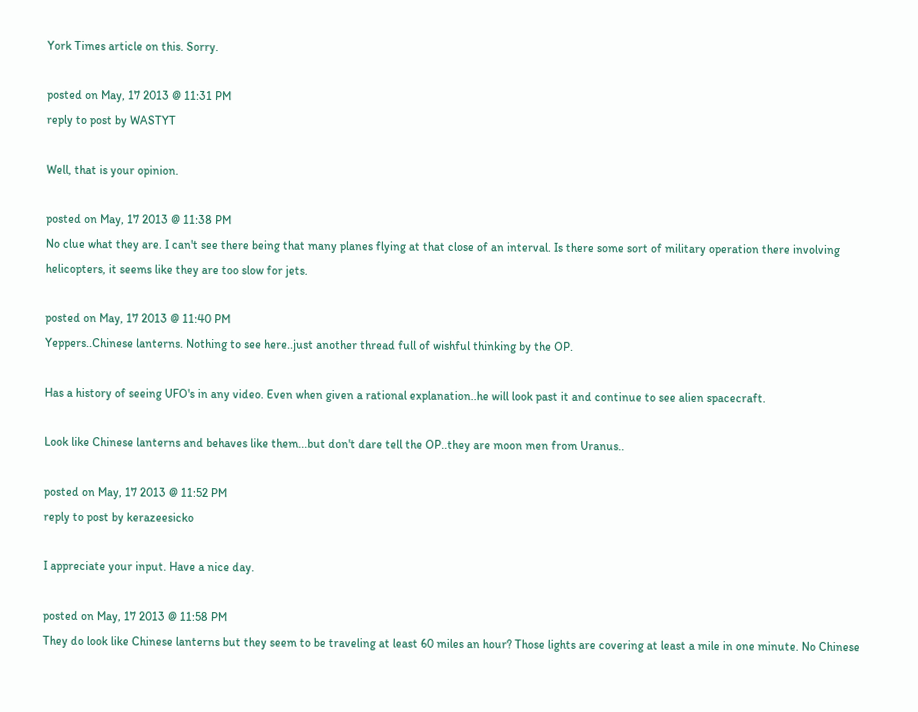York Times article on this. Sorry.

posted on May, 17 2013 @ 11:31 PM
reply to post by WASTYT

Well, that is your opinion.

posted on May, 17 2013 @ 11:38 PM
No clue what they are. I can't see there being that many planes flying at that close of an interval. Is there some sort of military operation there involving helicopters, it seems like they are too slow for jets.

posted on May, 17 2013 @ 11:40 PM
Yeppers..Chinese lanterns. Nothing to see here..just another thread full of wishful thinking by the OP.

Has a history of seeing UFO's in any video. Even when given a rational explanation..he will look past it and continue to see alien spacecraft.

Look like Chinese lanterns and behaves like them...but don't dare tell the OP..they are moon men from Uranus..

posted on May, 17 2013 @ 11:52 PM
reply to post by kerazeesicko

I appreciate your input. Have a nice day.

posted on May, 17 2013 @ 11:58 PM
They do look like Chinese lanterns but they seem to be traveling at least 60 miles an hour? Those lights are covering at least a mile in one minute. No Chinese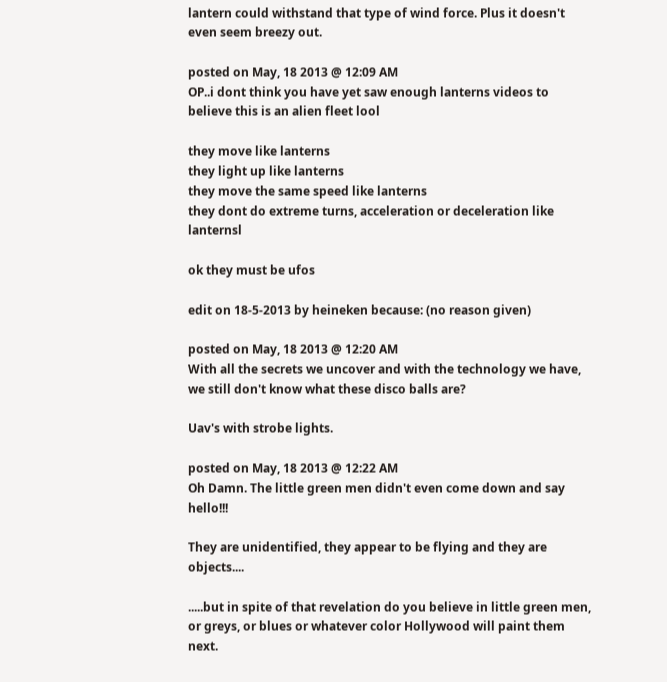lantern could withstand that type of wind force. Plus it doesn't even seem breezy out.

posted on May, 18 2013 @ 12:09 AM
OP..i dont think you have yet saw enough lanterns videos to believe this is an alien fleet lool

they move like lanterns
they light up like lanterns
they move the same speed like lanterns
they dont do extreme turns, acceleration or deceleration like lanternsl

ok they must be ufos

edit on 18-5-2013 by heineken because: (no reason given)

posted on May, 18 2013 @ 12:20 AM
With all the secrets we uncover and with the technology we have, we still don't know what these disco balls are?

Uav's with strobe lights.

posted on May, 18 2013 @ 12:22 AM
Oh Damn. The little green men didn't even come down and say hello!!!

They are unidentified, they appear to be flying and they are objects....

.....but in spite of that revelation do you believe in little green men, or greys, or blues or whatever color Hollywood will paint them next.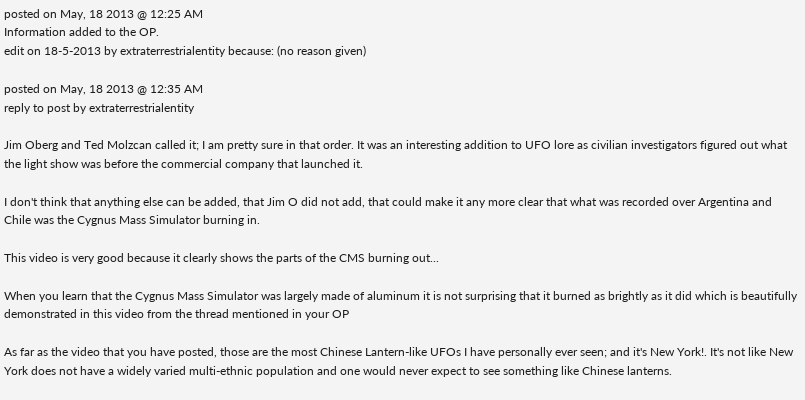posted on May, 18 2013 @ 12:25 AM
Information added to the OP.
edit on 18-5-2013 by extraterrestrialentity because: (no reason given)

posted on May, 18 2013 @ 12:35 AM
reply to post by extraterrestrialentity

Jim Oberg and Ted Molzcan called it; I am pretty sure in that order. It was an interesting addition to UFO lore as civilian investigators figured out what the light show was before the commercial company that launched it.

I don't think that anything else can be added, that Jim O did not add, that could make it any more clear that what was recorded over Argentina and Chile was the Cygnus Mass Simulator burning in.

This video is very good because it clearly shows the parts of the CMS burning out...

When you learn that the Cygnus Mass Simulator was largely made of aluminum it is not surprising that it burned as brightly as it did which is beautifully demonstrated in this video from the thread mentioned in your OP

As far as the video that you have posted, those are the most Chinese Lantern-like UFOs I have personally ever seen; and it's New York!. It's not like New York does not have a widely varied multi-ethnic population and one would never expect to see something like Chinese lanterns.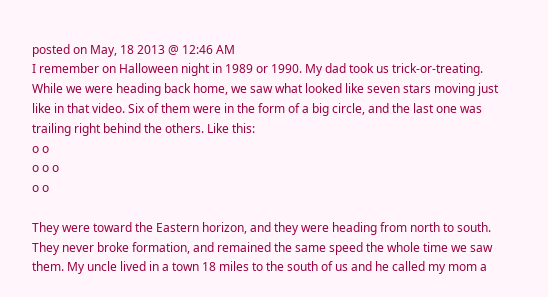posted on May, 18 2013 @ 12:46 AM
I remember on Halloween night in 1989 or 1990. My dad took us trick-or-treating. While we were heading back home, we saw what looked like seven stars moving just like in that video. Six of them were in the form of a big circle, and the last one was trailing right behind the others. Like this:
o o
o o o
o o

They were toward the Eastern horizon, and they were heading from north to south. They never broke formation, and remained the same speed the whole time we saw them. My uncle lived in a town 18 miles to the south of us and he called my mom a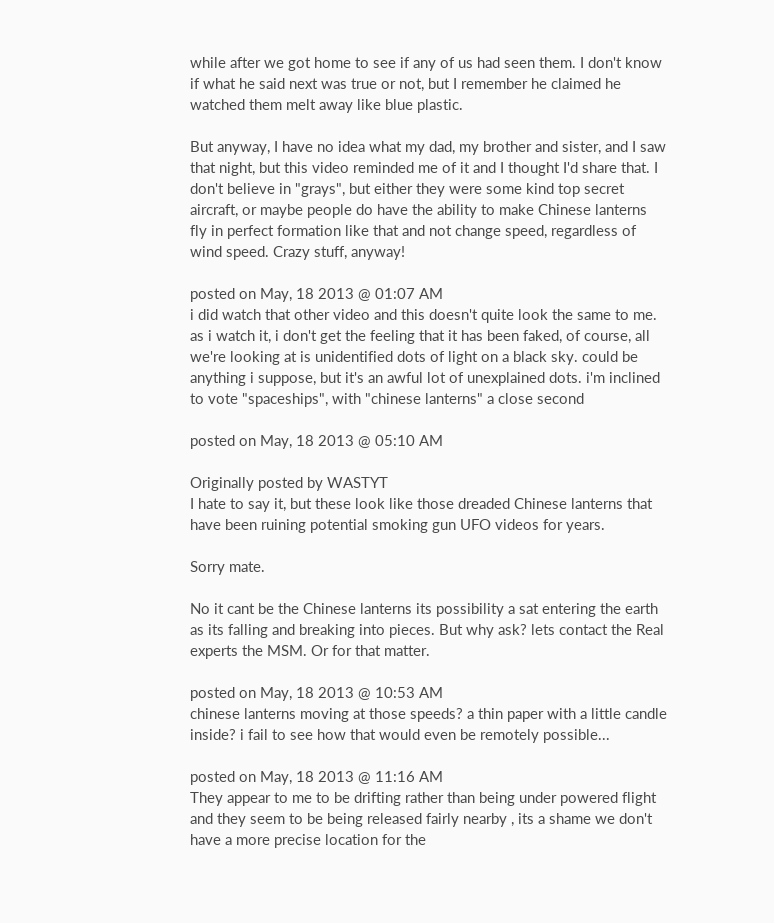while after we got home to see if any of us had seen them. I don't know if what he said next was true or not, but I remember he claimed he watched them melt away like blue plastic.

But anyway, I have no idea what my dad, my brother and sister, and I saw that night, but this video reminded me of it and I thought I'd share that. I don't believe in "grays", but either they were some kind top secret aircraft, or maybe people do have the ability to make Chinese lanterns fly in perfect formation like that and not change speed, regardless of wind speed. Crazy stuff, anyway!

posted on May, 18 2013 @ 01:07 AM
i did watch that other video and this doesn't quite look the same to me. as i watch it, i don't get the feeling that it has been faked, of course, all we're looking at is unidentified dots of light on a black sky. could be anything i suppose, but it's an awful lot of unexplained dots. i'm inclined to vote "spaceships", with "chinese lanterns" a close second

posted on May, 18 2013 @ 05:10 AM

Originally posted by WASTYT
I hate to say it, but these look like those dreaded Chinese lanterns that have been ruining potential smoking gun UFO videos for years.

Sorry mate.

No it cant be the Chinese lanterns its possibility a sat entering the earth as its falling and breaking into pieces. But why ask? lets contact the Real experts the MSM. Or for that matter.

posted on May, 18 2013 @ 10:53 AM
chinese lanterns moving at those speeds? a thin paper with a little candle inside? i fail to see how that would even be remotely possible...

posted on May, 18 2013 @ 11:16 AM
They appear to me to be drifting rather than being under powered flight and they seem to be being released fairly nearby , its a shame we don't have a more precise location for the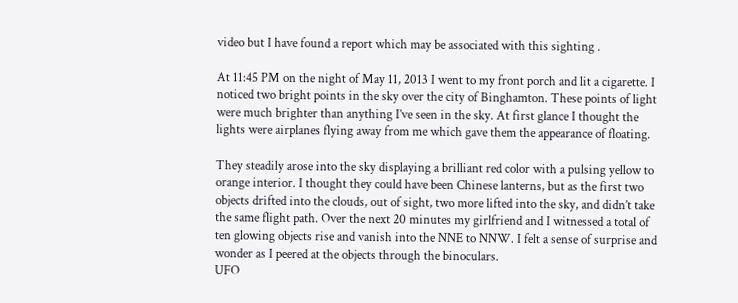video but I have found a report which may be associated with this sighting .

At 11:45 PM on the night of May 11, 2013 I went to my front porch and lit a cigarette. I noticed two bright points in the sky over the city of Binghamton. These points of light were much brighter than anything I’ve seen in the sky. At first glance I thought the lights were airplanes flying away from me which gave them the appearance of floating.

They steadily arose into the sky displaying a brilliant red color with a pulsing yellow to orange interior. I thought they could have been Chinese lanterns, but as the first two objects drifted into the clouds, out of sight, two more lifted into the sky, and didn’t take the same flight path. Over the next 20 minutes my girlfriend and I witnessed a total of ten glowing objects rise and vanish into the NNE to NNW. I felt a sense of surprise and wonder as I peered at the objects through the binoculars.
UFO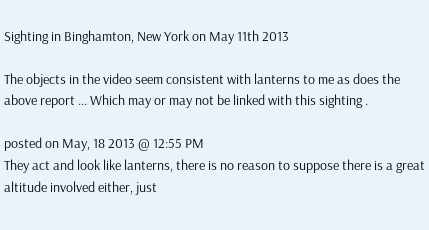Sighting in Binghamton, New York on May 11th 2013

The objects in the video seem consistent with lanterns to me as does the above report ... Which may or may not be linked with this sighting .

posted on May, 18 2013 @ 12:55 PM
They act and look like lanterns, there is no reason to suppose there is a great altitude involved either, just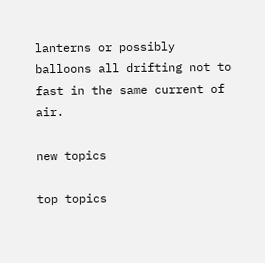lanterns or possibly balloons all drifting not to fast in the same current of air.

new topics

top topics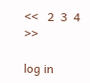<<   2  3  4 >>

log in